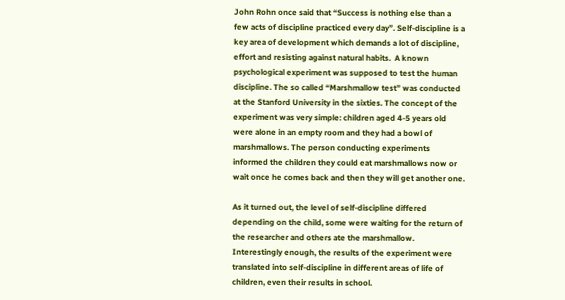John Rohn once said that “Success is nothing else than a few acts of discipline practiced every day”. Self-discipline is a key area of development which demands a lot of discipline, effort and resisting against natural habits.  A known psychological experiment was supposed to test the human discipline. The so called “Marshmallow test” was conducted at the Stanford University in the sixties. The concept of the experiment was very simple: children aged 4-5 years old were alone in an empty room and they had a bowl of marshmallows. The person conducting experiments informed the children they could eat marshmallows now or wait once he comes back and then they will get another one.

As it turned out, the level of self-discipline differed depending on the child, some were waiting for the return of the researcher and others ate the marshmallow. Interestingly enough, the results of the experiment were translated into self-discipline in different areas of life of children, even their results in school.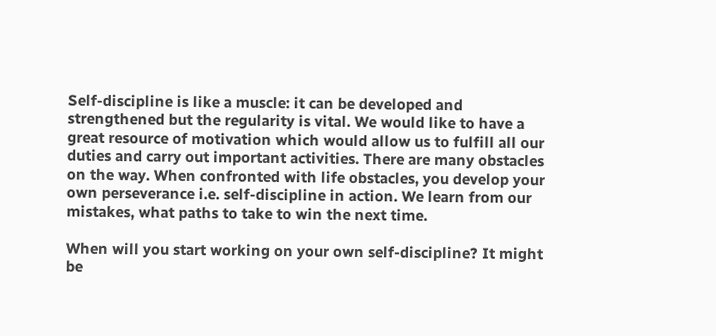Self-discipline is like a muscle: it can be developed and strengthened but the regularity is vital. We would like to have a great resource of motivation which would allow us to fulfill all our duties and carry out important activities. There are many obstacles on the way. When confronted with life obstacles, you develop your own perseverance i.e. self-discipline in action. We learn from our mistakes, what paths to take to win the next time.

When will you start working on your own self-discipline? It might be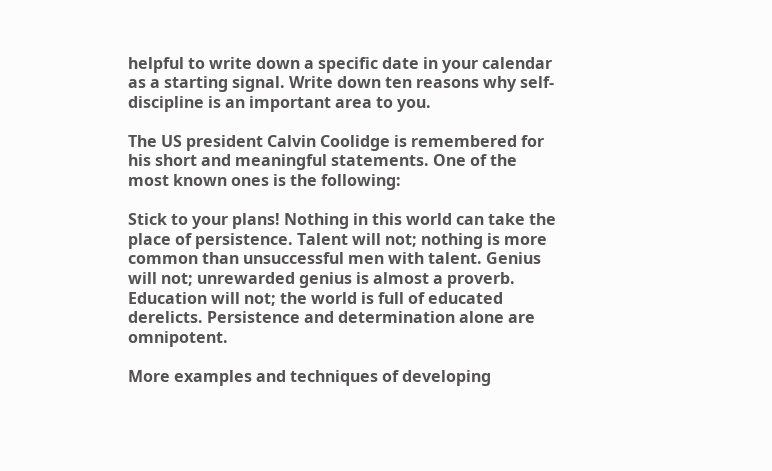helpful to write down a specific date in your calendar as a starting signal. Write down ten reasons why self-discipline is an important area to you.

The US president Calvin Coolidge is remembered for his short and meaningful statements. One of the most known ones is the following:

Stick to your plans! Nothing in this world can take the place of persistence. Talent will not; nothing is more common than unsuccessful men with talent. Genius will not; unrewarded genius is almost a proverb. Education will not; the world is full of educated derelicts. Persistence and determination alone are omnipotent.

More examples and techniques of developing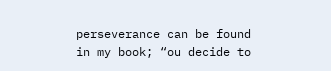perseverance can be found in my book; “ou decide to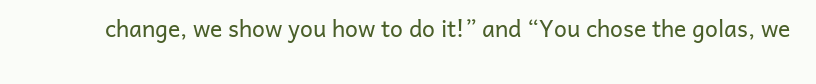change, we show you how to do it!” and “You chose the golas, we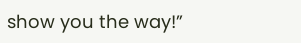show you the way!”